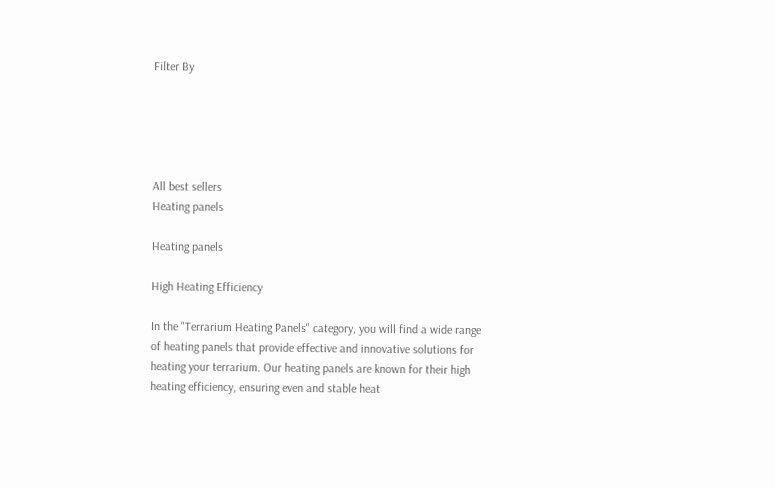Filter By





All best sellers
Heating panels

Heating panels

High Heating Efficiency

In the "Terrarium Heating Panels" category, you will find a wide range of heating panels that provide effective and innovative solutions for heating your terrarium. Our heating panels are known for their high heating efficiency, ensuring even and stable heat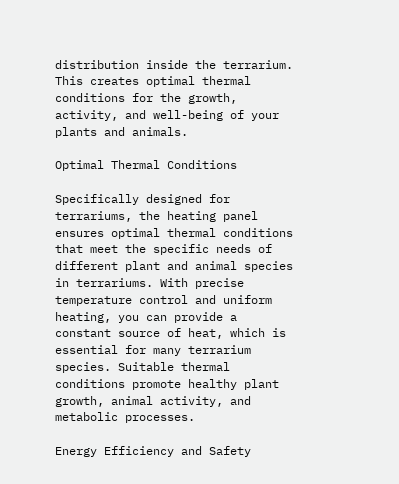distribution inside the terrarium. This creates optimal thermal conditions for the growth, activity, and well-being of your plants and animals.

Optimal Thermal Conditions

Specifically designed for terrariums, the heating panel ensures optimal thermal conditions that meet the specific needs of different plant and animal species in terrariums. With precise temperature control and uniform heating, you can provide a constant source of heat, which is essential for many terrarium species. Suitable thermal conditions promote healthy plant growth, animal activity, and metabolic processes.

Energy Efficiency and Safety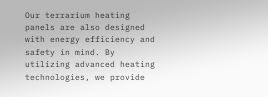Our terrarium heating panels are also designed with energy efficiency and safety in mind. By utilizing advanced heating technologies, we provide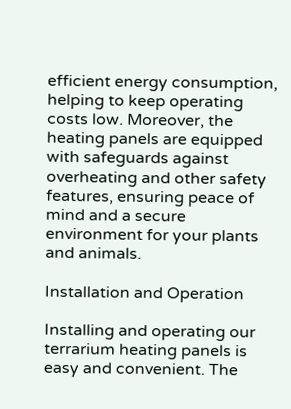efficient energy consumption, helping to keep operating costs low. Moreover, the heating panels are equipped with safeguards against overheating and other safety features, ensuring peace of mind and a secure environment for your plants and animals.

Installation and Operation

Installing and operating our terrarium heating panels is easy and convenient. The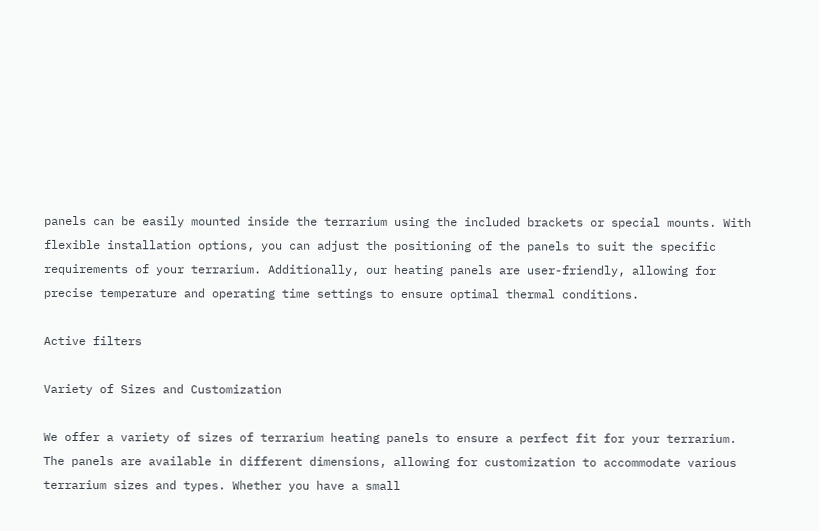panels can be easily mounted inside the terrarium using the included brackets or special mounts. With flexible installation options, you can adjust the positioning of the panels to suit the specific requirements of your terrarium. Additionally, our heating panels are user-friendly, allowing for precise temperature and operating time settings to ensure optimal thermal conditions.

Active filters

Variety of Sizes and Customization

We offer a variety of sizes of terrarium heating panels to ensure a perfect fit for your terrarium. The panels are available in different dimensions, allowing for customization to accommodate various terrarium sizes and types. Whether you have a small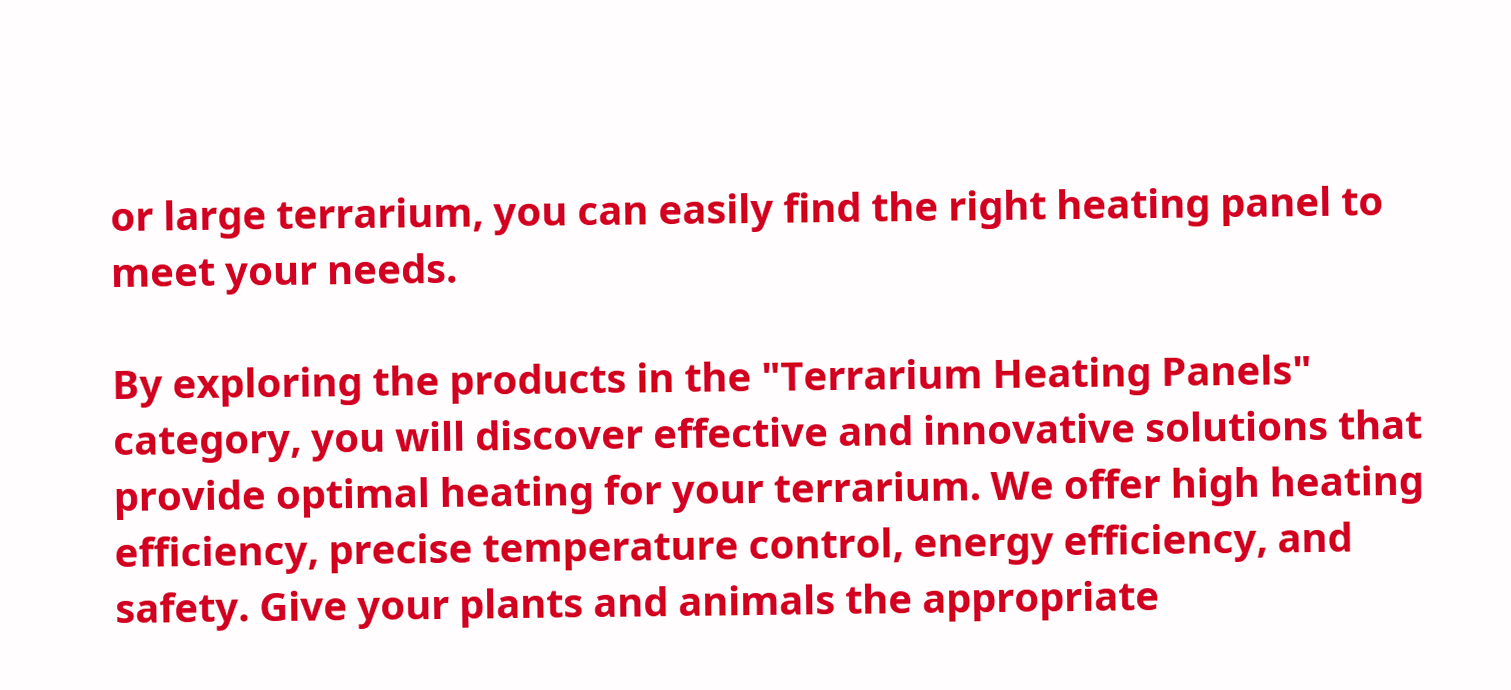or large terrarium, you can easily find the right heating panel to meet your needs.

By exploring the products in the "Terrarium Heating Panels" category, you will discover effective and innovative solutions that provide optimal heating for your terrarium. We offer high heating efficiency, precise temperature control, energy efficiency, and safety. Give your plants and animals the appropriate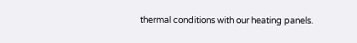thermal conditions with our heating panels.